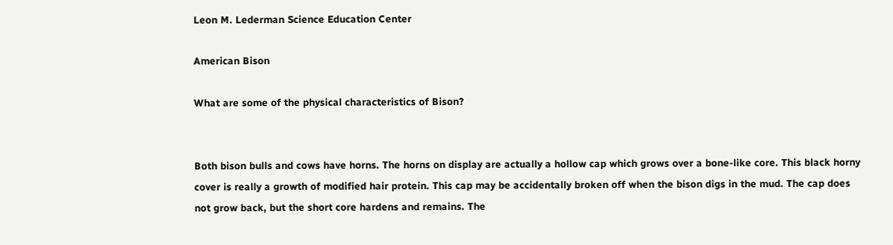Leon M. Lederman Science Education Center

American Bison

What are some of the physical characteristics of Bison?


Both bison bulls and cows have horns. The horns on display are actually a hollow cap which grows over a bone-like core. This black horny cover is really a growth of modified hair protein. This cap may be accidentally broken off when the bison digs in the mud. The cap does not grow back, but the short core hardens and remains. The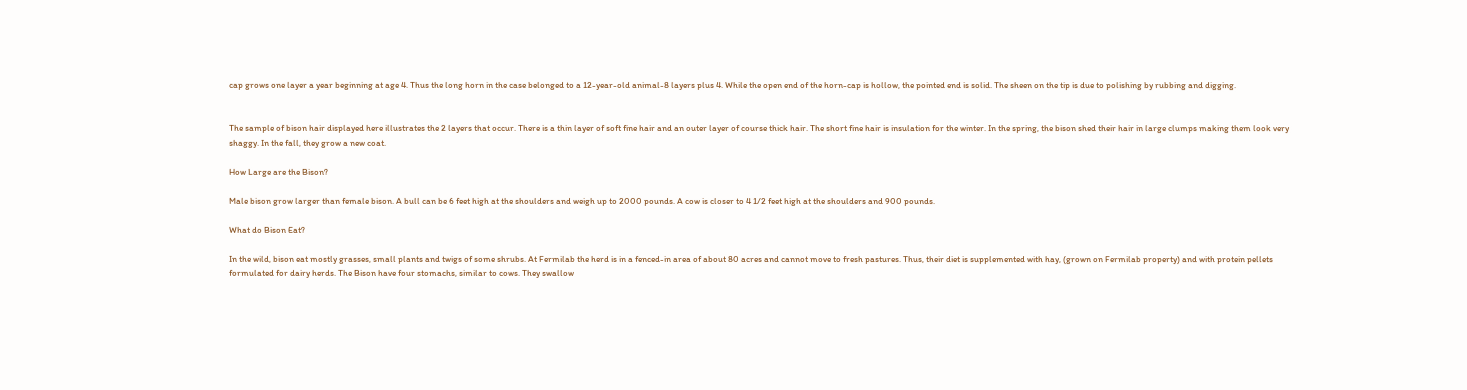cap grows one layer a year beginning at age 4. Thus the long horn in the case belonged to a 12-year-old animal-8 layers plus 4. While the open end of the horn-cap is hollow, the pointed end is solid. The sheen on the tip is due to polishing by rubbing and digging.


The sample of bison hair displayed here illustrates the 2 layers that occur. There is a thin layer of soft fine hair and an outer layer of course thick hair. The short fine hair is insulation for the winter. In the spring, the bison shed their hair in large clumps making them look very shaggy. In the fall, they grow a new coat.

How Large are the Bison?

Male bison grow larger than female bison. A bull can be 6 feet high at the shoulders and weigh up to 2000 pounds. A cow is closer to 4 1/2 feet high at the shoulders and 900 pounds.

What do Bison Eat?

In the wild, bison eat mostly grasses, small plants and twigs of some shrubs. At Fermilab the herd is in a fenced-in area of about 80 acres and cannot move to fresh pastures. Thus, their diet is supplemented with hay, (grown on Fermilab property) and with protein pellets formulated for dairy herds. The Bison have four stomachs, similar to cows. They swallow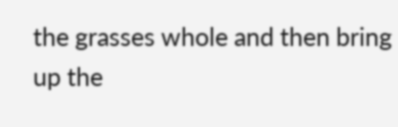the grasses whole and then bring up the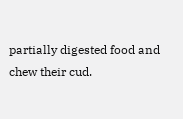partially digested food and chew their cud.